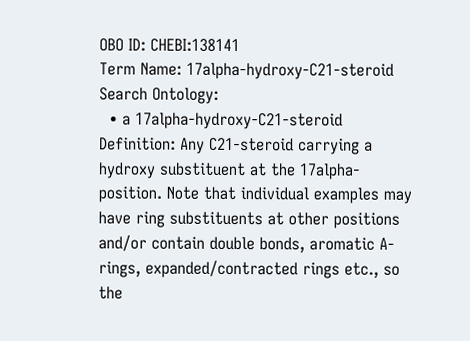OBO ID: CHEBI:138141
Term Name: 17alpha-hydroxy-C21-steroid Search Ontology:
  • a 17alpha-hydroxy-C21-steroid
Definition: Any C21-steroid carrying a hydroxy substituent at the 17alpha-position. Note that individual examples may have ring substituents at other positions and/or contain double bonds, aromatic A-rings, expanded/contracted rings etc., so the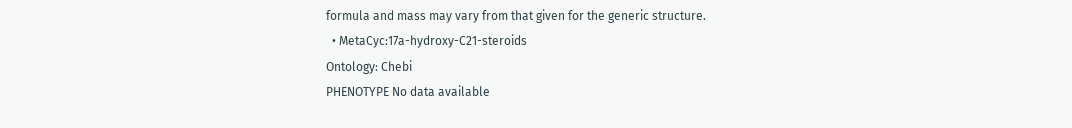formula and mass may vary from that given for the generic structure.
  • MetaCyc:17a-hydroxy-C21-steroids
Ontology: Chebi
PHENOTYPE No data available